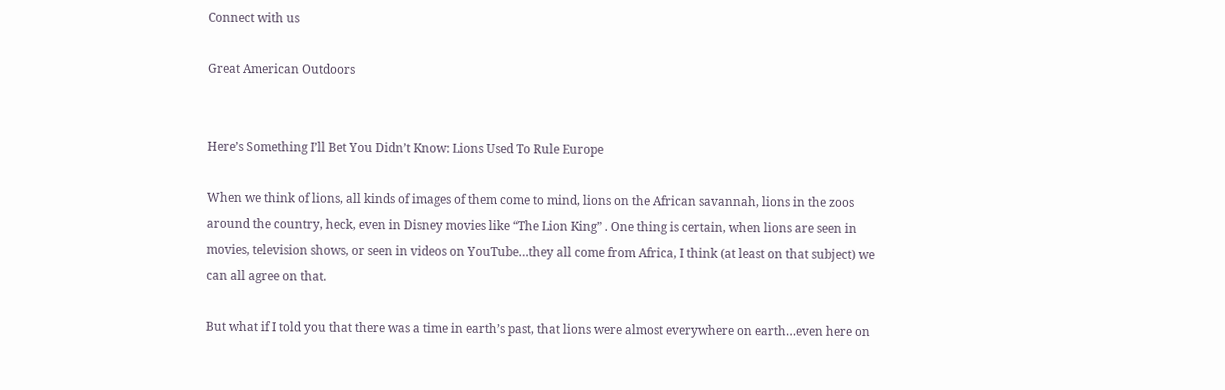Connect with us

Great American Outdoors


Here’s Something I’ll Bet You Didn’t Know: Lions Used To Rule Europe

When we think of lions, all kinds of images of them come to mind, lions on the African savannah, lions in the zoos around the country, heck, even in Disney movies like “The Lion King” . One thing is certain, when lions are seen in movies, television shows, or seen in videos on YouTube…they all come from Africa, I think (at least on that subject) we can all agree on that.

But what if I told you that there was a time in earth’s past, that lions were almost everywhere on earth…even here on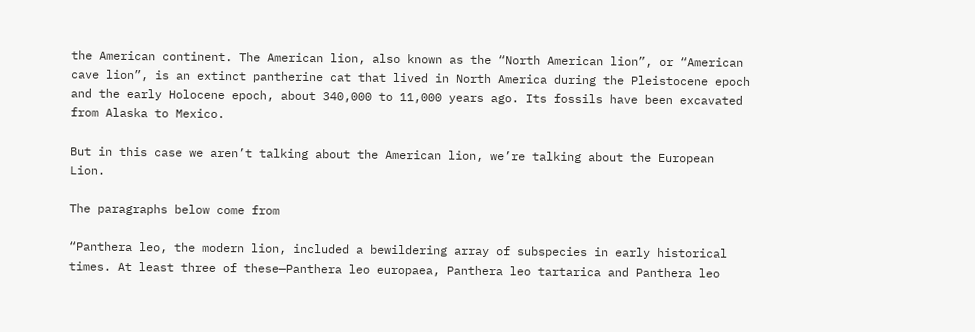the American continent. The American lion, also known as the “North American lion”, or “American cave lion”, is an extinct pantherine cat that lived in North America during the Pleistocene epoch and the early Holocene epoch, about 340,000 to 11,000 years ago. Its fossils have been excavated from Alaska to Mexico.

But in this case we aren’t talking about the American lion, we’re talking about the European Lion.

The paragraphs below come from

“Panthera leo, the modern lion, included a bewildering array of subspecies in early historical times. At least three of these—Panthera leo europaea, Panthera leo tartarica and Panthera leo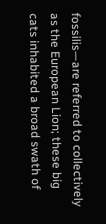fossilis—are referred to collectively as the European Lion; these big cats inhabited a broad swath of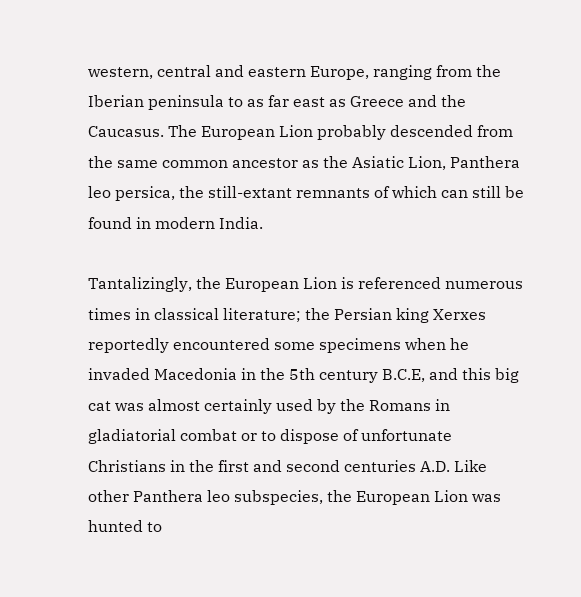western, central and eastern Europe, ranging from the Iberian peninsula to as far east as Greece and the Caucasus. The European Lion probably descended from the same common ancestor as the Asiatic Lion, Panthera leo persica, the still-extant remnants of which can still be found in modern India.

Tantalizingly, the European Lion is referenced numerous times in classical literature; the Persian king Xerxes reportedly encountered some specimens when he invaded Macedonia in the 5th century B.C.E, and this big cat was almost certainly used by the Romans in gladiatorial combat or to dispose of unfortunate Christians in the first and second centuries A.D. Like other Panthera leo subspecies, the European Lion was hunted to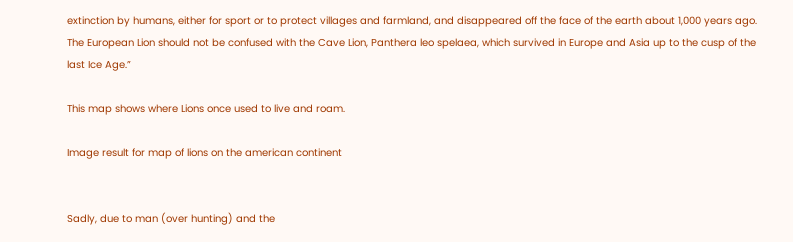extinction by humans, either for sport or to protect villages and farmland, and disappeared off the face of the earth about 1,000 years ago. The European Lion should not be confused with the Cave Lion, Panthera leo spelaea, which survived in Europe and Asia up to the cusp of the last Ice Age.”

This map shows where Lions once used to live and roam.

Image result for map of lions on the american continent


Sadly, due to man (over hunting) and the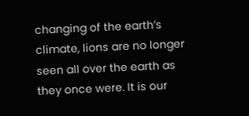changing of the earth’s climate, lions are no longer seen all over the earth as they once were. It is our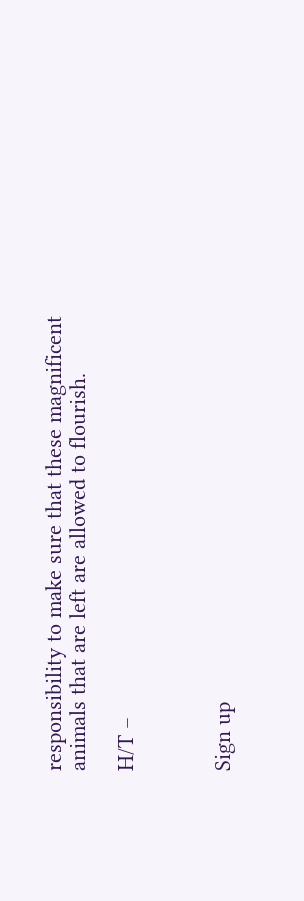responsibility to make sure that these magnificent animals that are left are allowed to flourish.

H/T –



Sign up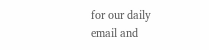for our daily email and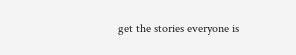get the stories everyone is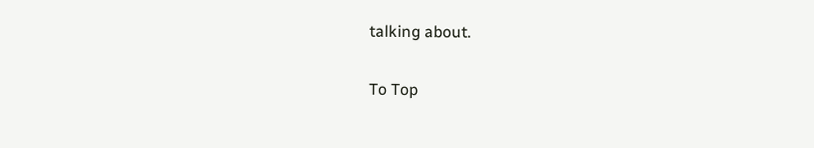talking about.

To Top